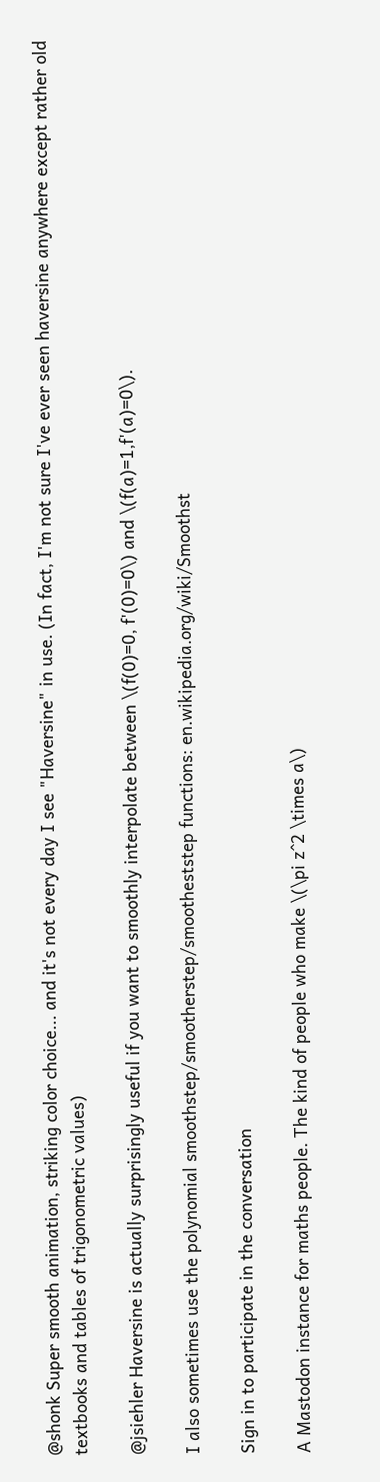@shonk Super smooth animation, striking color choice... and it's not every day I see "Haversine" in use. (In fact, I'm not sure I've ever seen haversine anywhere except rather old textbooks and tables of trigonometric values)

@jsiehler Haversine is actually surprisingly useful if you want to smoothly interpolate between \(f(0)=0, f'(0)=0\) and \(f(a)=1,f'(a)=0\).

I also sometimes use the polynomial smoothstep/smootherstep/smootheststep functions: en.wikipedia.org/wiki/Smoothst

Sign in to participate in the conversation

A Mastodon instance for maths people. The kind of people who make \(\pi z^2 \times a\)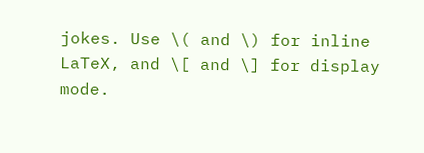jokes. Use \( and \) for inline LaTeX, and \[ and \] for display mode.